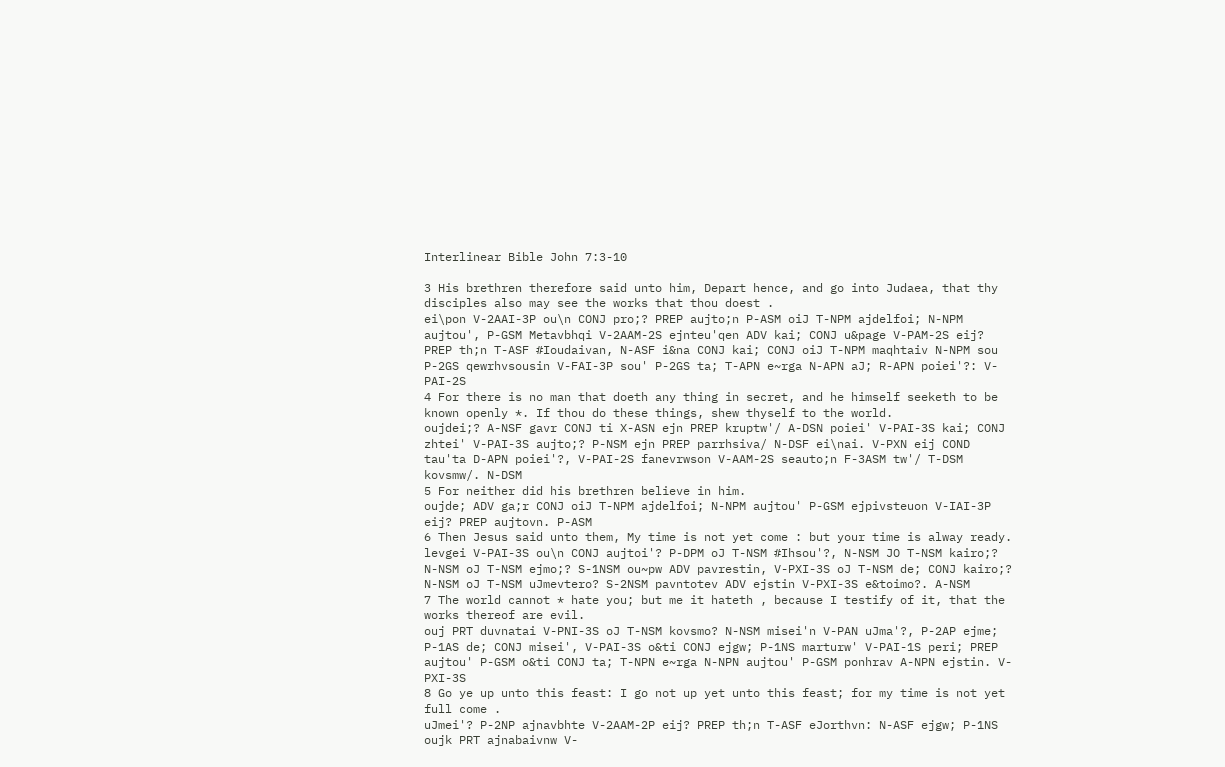Interlinear Bible John 7:3-10

3 His brethren therefore said unto him, Depart hence, and go into Judaea, that thy disciples also may see the works that thou doest .
ei\pon V-2AAI-3P ou\n CONJ pro;? PREP aujto;n P-ASM oiJ T-NPM ajdelfoi; N-NPM aujtou', P-GSM Metavbhqi V-2AAM-2S ejnteu'qen ADV kai; CONJ u&page V-PAM-2S eij? PREP th;n T-ASF #Ioudaivan, N-ASF i&na CONJ kai; CONJ oiJ T-NPM maqhtaiv N-NPM sou P-2GS qewrhvsousin V-FAI-3P sou' P-2GS ta; T-APN e~rga N-APN aJ; R-APN poiei'?: V-PAI-2S
4 For there is no man that doeth any thing in secret, and he himself seeketh to be known openly *. If thou do these things, shew thyself to the world.
oujdei;? A-NSF gavr CONJ ti X-ASN ejn PREP kruptw'/ A-DSN poiei' V-PAI-3S kai; CONJ zhtei' V-PAI-3S aujto;? P-NSM ejn PREP parrhsiva/ N-DSF ei\nai. V-PXN eij COND tau'ta D-APN poiei'?, V-PAI-2S fanevrwson V-AAM-2S seauto;n F-3ASM tw'/ T-DSM kovsmw/. N-DSM
5 For neither did his brethren believe in him.
oujde; ADV ga;r CONJ oiJ T-NPM ajdelfoi; N-NPM aujtou' P-GSM ejpivsteuon V-IAI-3P eij? PREP aujtovn. P-ASM
6 Then Jesus said unto them, My time is not yet come : but your time is alway ready.
levgei V-PAI-3S ou\n CONJ aujtoi'? P-DPM oJ T-NSM #Ihsou'?, N-NSM JO T-NSM kairo;? N-NSM oJ T-NSM ejmo;? S-1NSM ou~pw ADV pavrestin, V-PXI-3S oJ T-NSM de; CONJ kairo;? N-NSM oJ T-NSM uJmevtero? S-2NSM pavntotev ADV ejstin V-PXI-3S e&toimo?. A-NSM
7 The world cannot * hate you; but me it hateth , because I testify of it, that the works thereof are evil.
ouj PRT duvnatai V-PNI-3S oJ T-NSM kovsmo? N-NSM misei'n V-PAN uJma'?, P-2AP ejme; P-1AS de; CONJ misei', V-PAI-3S o&ti CONJ ejgw; P-1NS marturw' V-PAI-1S peri; PREP aujtou' P-GSM o&ti CONJ ta; T-NPN e~rga N-NPN aujtou' P-GSM ponhrav A-NPN ejstin. V-PXI-3S
8 Go ye up unto this feast: I go not up yet unto this feast; for my time is not yet full come .
uJmei'? P-2NP ajnavbhte V-2AAM-2P eij? PREP th;n T-ASF eJorthvn: N-ASF ejgw; P-1NS oujk PRT ajnabaivnw V-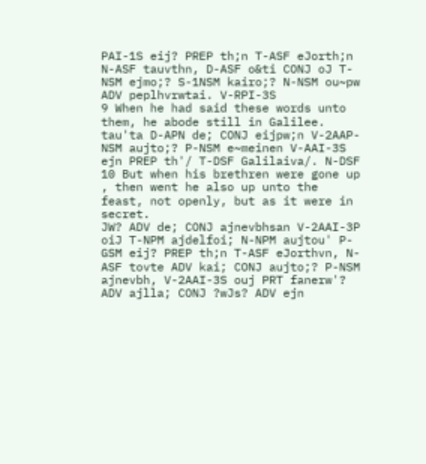PAI-1S eij? PREP th;n T-ASF eJorth;n N-ASF tauvthn, D-ASF o&ti CONJ oJ T-NSM ejmo;? S-1NSM kairo;? N-NSM ou~pw ADV peplhvrwtai. V-RPI-3S
9 When he had said these words unto them, he abode still in Galilee.
tau'ta D-APN de; CONJ eijpw;n V-2AAP-NSM aujto;? P-NSM e~meinen V-AAI-3S ejn PREP th'/ T-DSF Galilaiva/. N-DSF
10 But when his brethren were gone up , then went he also up unto the feast, not openly, but as it were in secret.
JW? ADV de; CONJ ajnevbhsan V-2AAI-3P oiJ T-NPM ajdelfoi; N-NPM aujtou' P-GSM eij? PREP th;n T-ASF eJorthvn, N-ASF tovte ADV kai; CONJ aujto;? P-NSM ajnevbh, V-2AAI-3S ouj PRT fanerw'? ADV ajlla; CONJ ?wJs? ADV ejn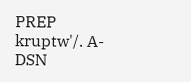PREP kruptw'/. A-DSN